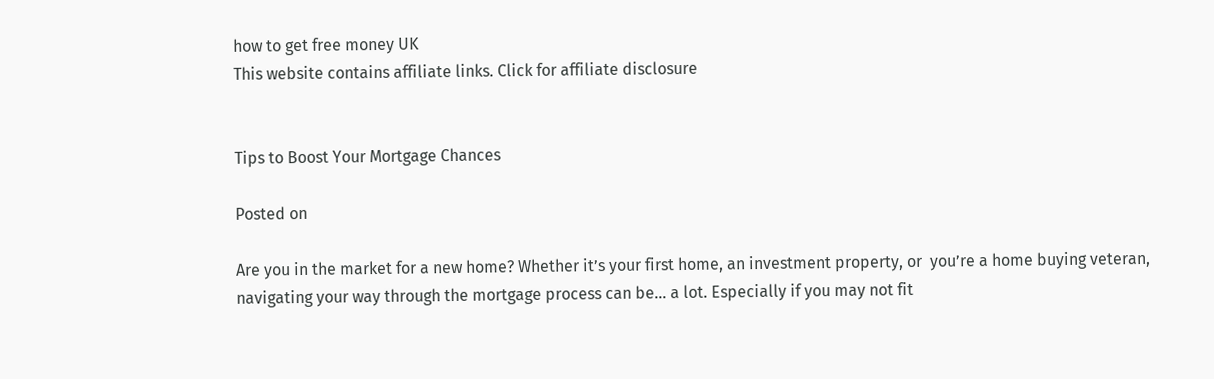how to get free money UK
This website contains affiliate links. Click for affiliate disclosure


Tips to Boost Your Mortgage Chances

Posted on

Are you in the market for a new home? Whether it’s your first home, an investment property, or  you’re a home buying veteran, navigating your way through the mortgage process can be… a lot. Especially if you may not fit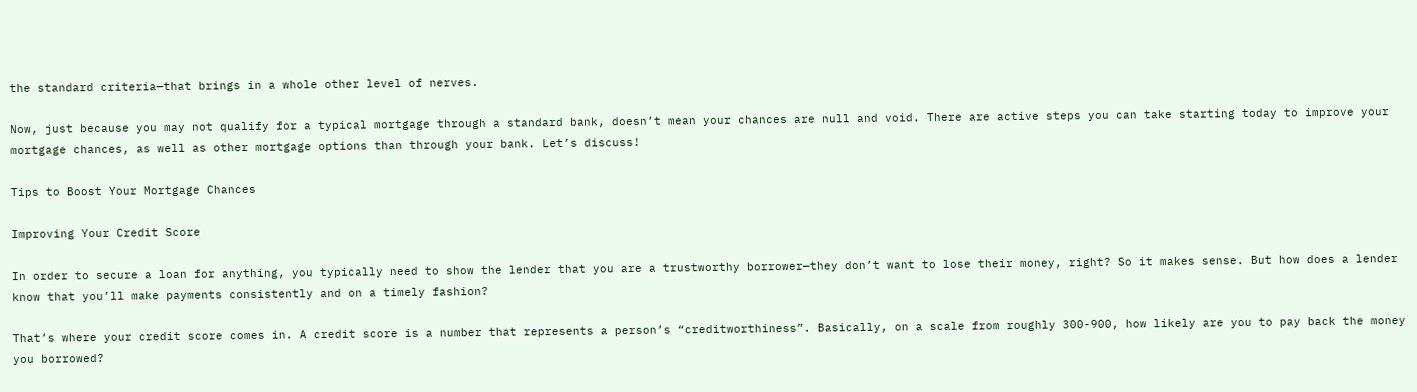the standard criteria—that brings in a whole other level of nerves.

Now, just because you may not qualify for a typical mortgage through a standard bank, doesn’t mean your chances are null and void. There are active steps you can take starting today to improve your mortgage chances, as well as other mortgage options than through your bank. Let’s discuss!

Tips to Boost Your Mortgage Chances

Improving Your Credit Score

In order to secure a loan for anything, you typically need to show the lender that you are a trustworthy borrower—they don’t want to lose their money, right? So it makes sense. But how does a lender know that you’ll make payments consistently and on a timely fashion?

That’s where your credit score comes in. A credit score is a number that represents a person’s “creditworthiness”. Basically, on a scale from roughly 300-900, how likely are you to pay back the money you borrowed?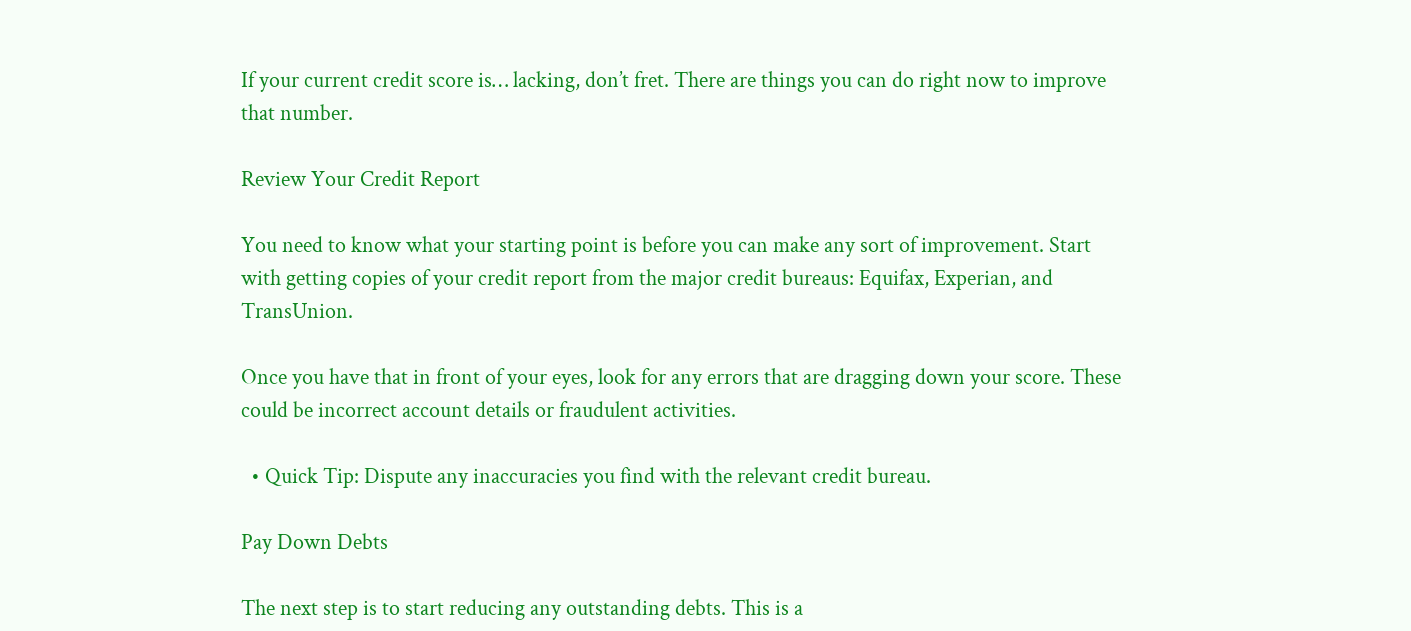If your current credit score is… lacking, don’t fret. There are things you can do right now to improve that number.

Review Your Credit Report

You need to know what your starting point is before you can make any sort of improvement. Start with getting copies of your credit report from the major credit bureaus: Equifax, Experian, and TransUnion.

Once you have that in front of your eyes, look for any errors that are dragging down your score. These could be incorrect account details or fraudulent activities.

  • Quick Tip: Dispute any inaccuracies you find with the relevant credit bureau.

Pay Down Debts

The next step is to start reducing any outstanding debts. This is a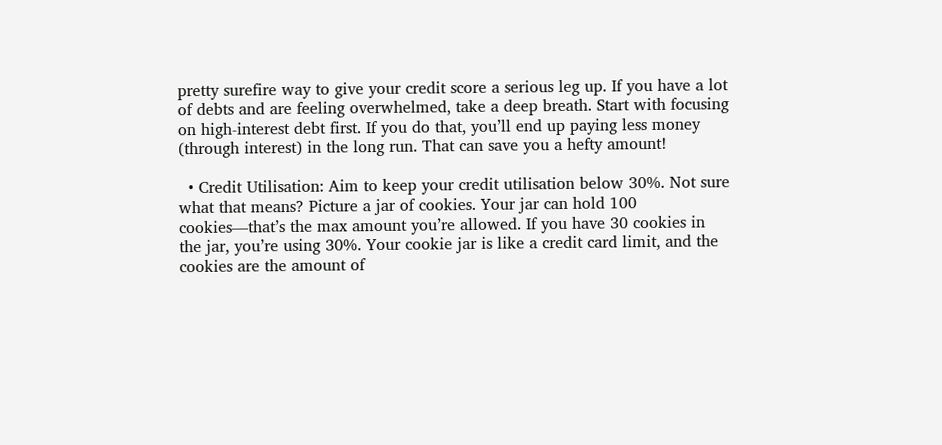pretty surefire way to give your credit score a serious leg up. If you have a lot of debts and are feeling overwhelmed, take a deep breath. Start with focusing on high-interest debt first. If you do that, you’ll end up paying less money (through interest) in the long run. That can save you a hefty amount!

  • Credit Utilisation: Aim to keep your credit utilisation below 30%. Not sure what that means? Picture a jar of cookies. Your jar can hold 100 cookies—that’s the max amount you’re allowed. If you have 30 cookies in the jar, you’re using 30%. Your cookie jar is like a credit card limit, and the cookies are the amount of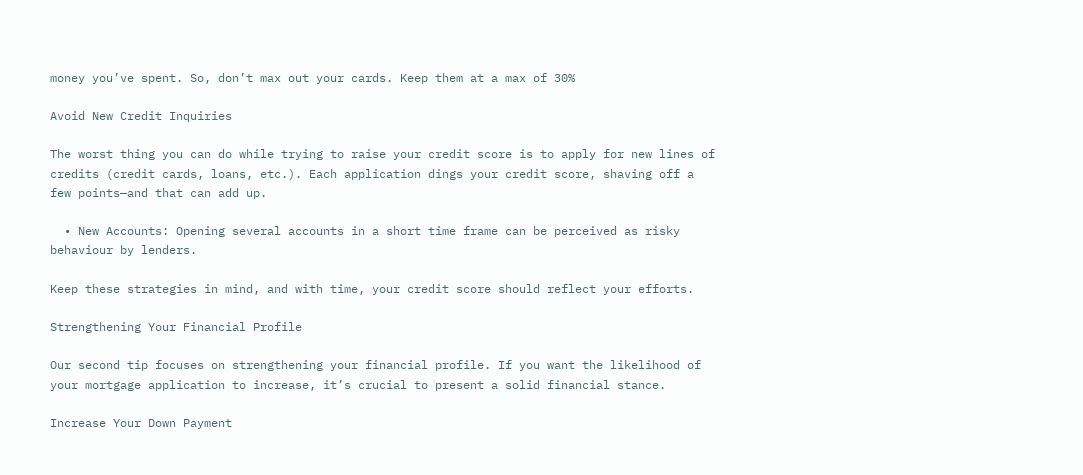money you’ve spent. So, don’t max out your cards. Keep them at a max of 30%

Avoid New Credit Inquiries

The worst thing you can do while trying to raise your credit score is to apply for new lines of credits (credit cards, loans, etc.). Each application dings your credit score, shaving off a few points—and that can add up.

  • New Accounts: Opening several accounts in a short time frame can be perceived as risky behaviour by lenders.

Keep these strategies in mind, and with time, your credit score should reflect your efforts.

Strengthening Your Financial Profile

Our second tip focuses on strengthening your financial profile. If you want the likelihood of your mortgage application to increase, it’s crucial to present a solid financial stance.

Increase Your Down Payment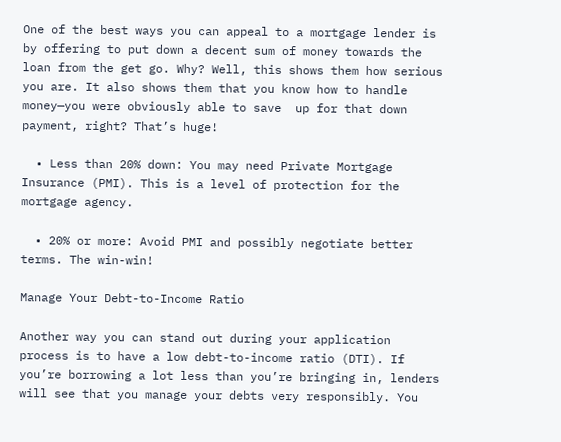One of the best ways you can appeal to a mortgage lender is by offering to put down a decent sum of money towards the loan from the get go. Why? Well, this shows them how serious you are. It also shows them that you know how to handle money—you were obviously able to save  up for that down payment, right? That’s huge!

  • Less than 20% down: You may need Private Mortgage Insurance (PMI). This is a level of protection for the mortgage agency.

  • 20% or more: Avoid PMI and possibly negotiate better terms. The win-win!

Manage Your Debt-to-Income Ratio

Another way you can stand out during your application process is to have a low debt-to-income ratio (DTI). If you’re borrowing a lot less than you’re bringing in, lenders will see that you manage your debts very responsibly. You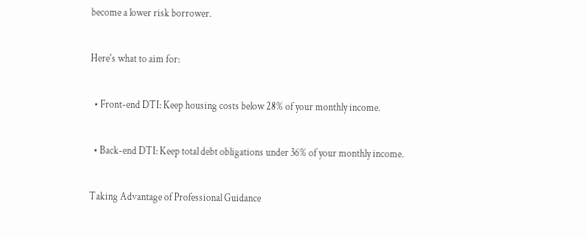become a lower risk borrower.

Here's what to aim for:

  • Front-end DTI: Keep housing costs below 28% of your monthly income.

  • Back-end DTI: Keep total debt obligations under 36% of your monthly income.

Taking Advantage of Professional Guidance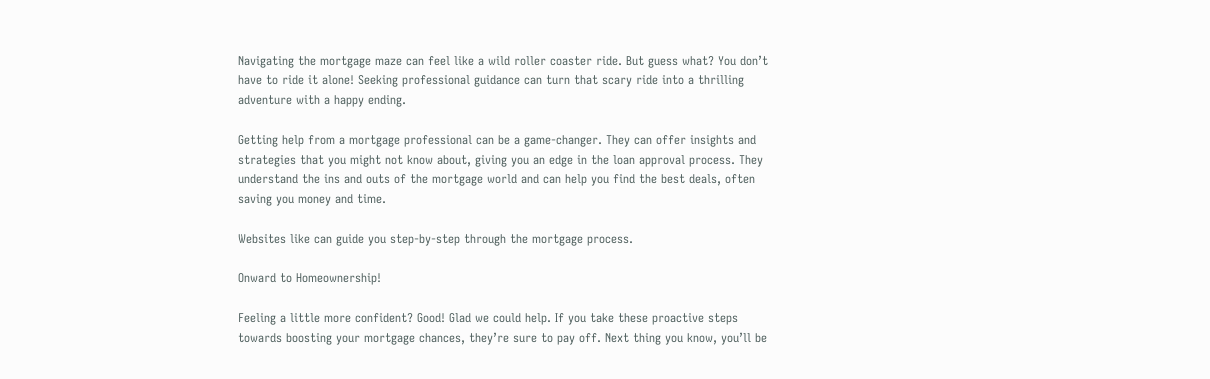Navigating the mortgage maze can feel like a wild roller coaster ride. But guess what? You don’t have to ride it alone! Seeking professional guidance can turn that scary ride into a thrilling adventure with a happy ending.

Getting help from a mortgage professional can be a game-changer. They can offer insights and strategies that you might not know about, giving you an edge in the loan approval process. They understand the ins and outs of the mortgage world and can help you find the best deals, often saving you money and time.

Websites like can guide you step-by-step through the mortgage process.

Onward to Homeownership!

Feeling a little more confident? Good! Glad we could help. If you take these proactive steps towards boosting your mortgage chances, they’re sure to pay off. Next thing you know, you’ll be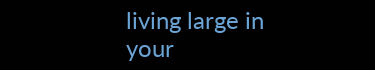living large in your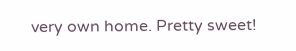very own home. Pretty sweet!